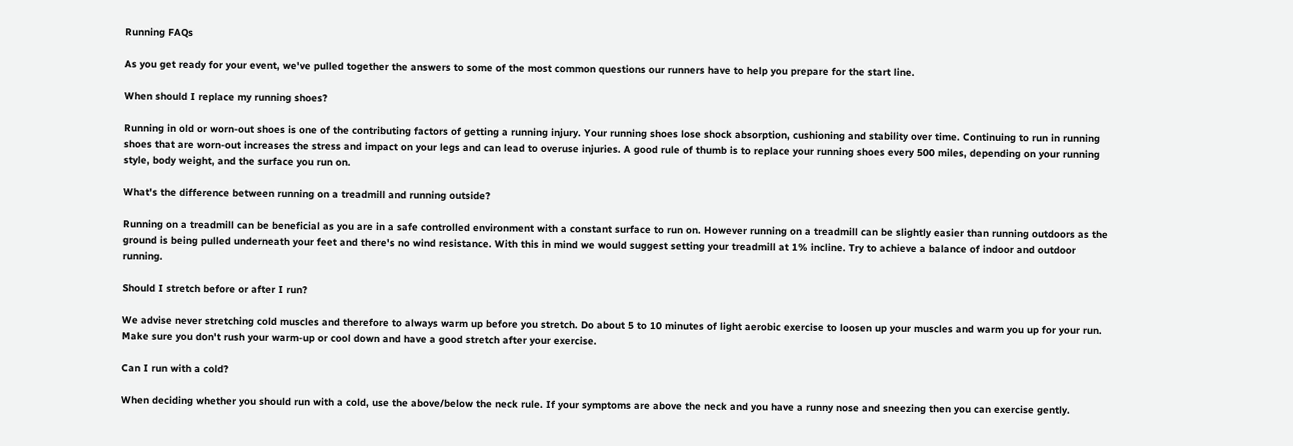Running FAQs

As you get ready for your event, we've pulled together the answers to some of the most common questions our runners have to help you prepare for the start line.

When should I replace my running shoes?

Running in old or worn-out shoes is one of the contributing factors of getting a running injury. Your running shoes lose shock absorption, cushioning and stability over time. Continuing to run in running shoes that are worn-out increases the stress and impact on your legs and can lead to overuse injuries. A good rule of thumb is to replace your running shoes every 500 miles, depending on your running style, body weight, and the surface you run on.

What's the difference between running on a treadmill and running outside?

Running on a treadmill can be beneficial as you are in a safe controlled environment with a constant surface to run on. However running on a treadmill can be slightly easier than running outdoors as the ground is being pulled underneath your feet and there's no wind resistance. With this in mind we would suggest setting your treadmill at 1% incline. Try to achieve a balance of indoor and outdoor running.

Should I stretch before or after I run?

We advise never stretching cold muscles and therefore to always warm up before you stretch. Do about 5 to 10 minutes of light aerobic exercise to loosen up your muscles and warm you up for your run. Make sure you don't rush your warm-up or cool down and have a good stretch after your exercise.

Can I run with a cold?

When deciding whether you should run with a cold, use the above/below the neck rule. If your symptoms are above the neck and you have a runny nose and sneezing then you can exercise gently.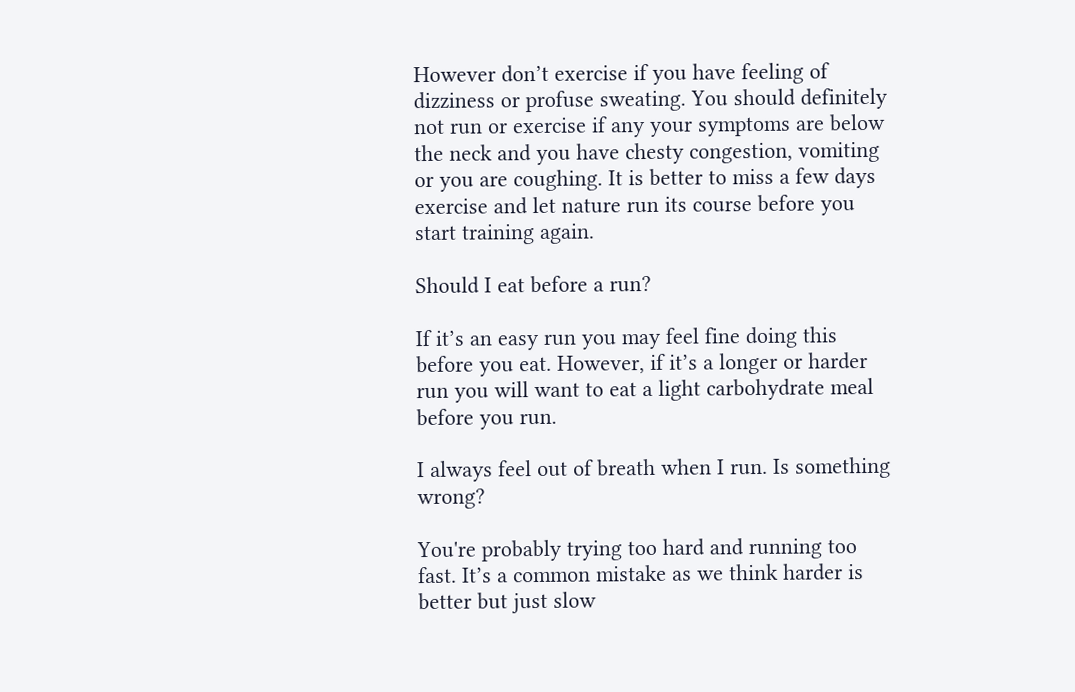However don’t exercise if you have feeling of dizziness or profuse sweating. You should definitely not run or exercise if any your symptoms are below the neck and you have chesty congestion, vomiting or you are coughing. It is better to miss a few days exercise and let nature run its course before you start training again.

Should I eat before a run?

If it’s an easy run you may feel fine doing this before you eat. However, if it’s a longer or harder run you will want to eat a light carbohydrate meal before you run.

I always feel out of breath when I run. Is something wrong?

You're probably trying too hard and running too fast. It’s a common mistake as we think harder is better but just slow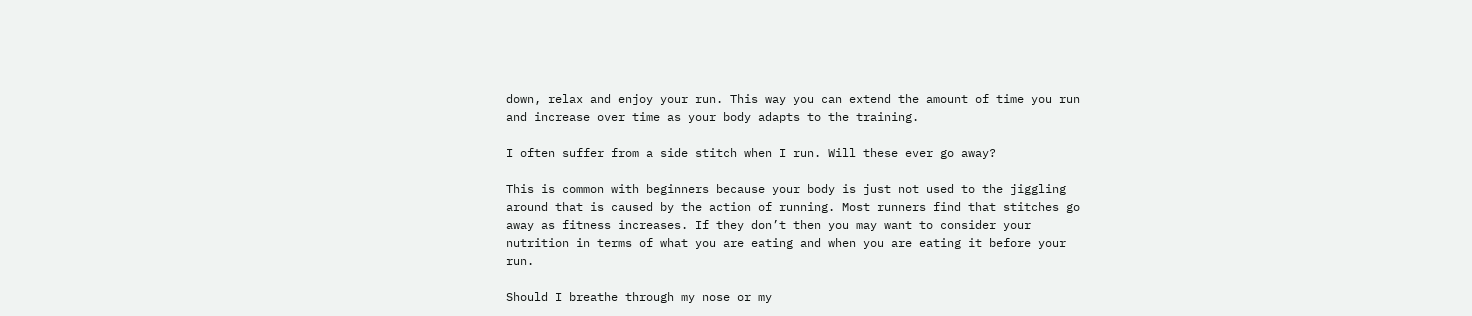down, relax and enjoy your run. This way you can extend the amount of time you run and increase over time as your body adapts to the training.

I often suffer from a side stitch when I run. Will these ever go away?

This is common with beginners because your body is just not used to the jiggling around that is caused by the action of running. Most runners find that stitches go away as fitness increases. If they don’t then you may want to consider your nutrition in terms of what you are eating and when you are eating it before your run.

Should I breathe through my nose or my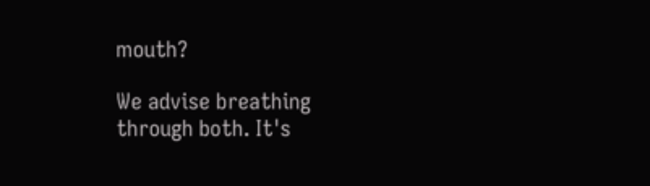mouth?

We advise breathing through both. It's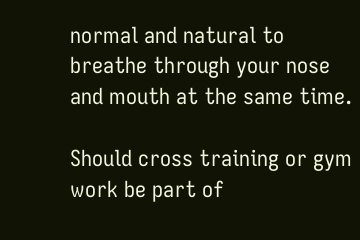normal and natural to breathe through your nose and mouth at the same time.

Should cross training or gym work be part of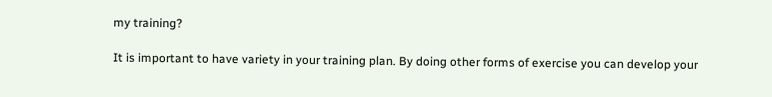my training?

It is important to have variety in your training plan. By doing other forms of exercise you can develop your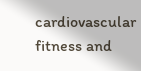cardiovascular fitness and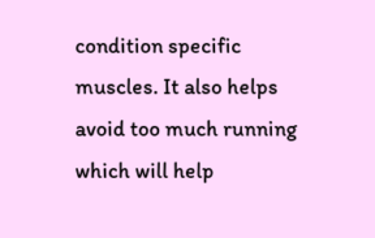condition specific muscles. It also helps avoid too much running which will help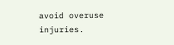avoid overuse injuries.